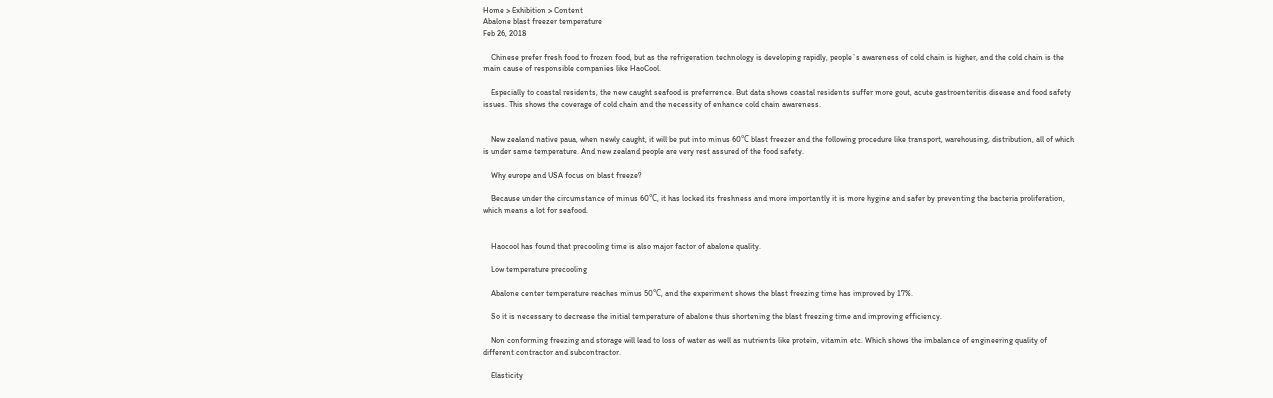Home > Exhibition > Content
Abalone blast freezer temperature
Feb 26, 2018

    Chinese prefer fresh food to frozen food, but as the refrigeration technology is developing rapidly, people`s awareness of cold chain is higher, and the cold chain is the main cause of responsible companies like HaoCool.

    Especially to coastal residents, the new caught seafood is preferrence. But data shows coastal residents suffer more gout, acute gastroenteritis disease and food safety issues. This shows the coverage of cold chain and the necessity of enhance cold chain awareness.


    New zealand native paua, when newly caught, it will be put into minus 60℃ blast freezer and the following procedure like transport, warehousing, distribution, all of which is under same temperature. And new zealand people are very rest assured of the food safety.

    Why europe and USA focus on blast freeze?

    Because under the circumstance of minus 60℃, it has locked its freshness and more importantly it is more hygine and safer by preventing the bacteria proliferation, which means a lot for seafood.


    Haocool has found that precooling time is also major factor of abalone quality.

    Low temperature precooling

    Abalone center temperature reaches minus 50℃, and the experiment shows the blast freezing time has improved by 17%.

    So it is necessary to decrease the initial temperature of abalone thus shortening the blast freezing time and improving efficiency.

    Non conforming freezing and storage will lead to loss of water as well as nutrients like protein, vitamin etc. Which shows the imbalance of engineering quality of different contractor and subcontractor.

    Elasticity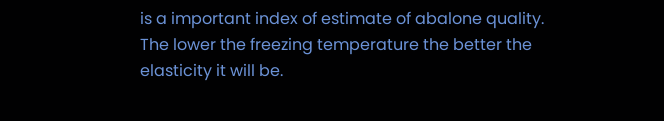is a important index of estimate of abalone quality. The lower the freezing temperature the better the elasticity it will be.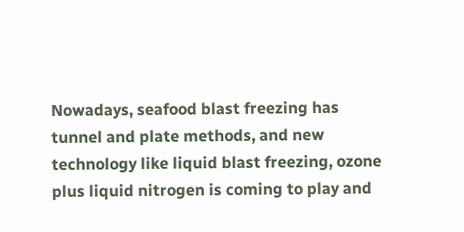Nowadays, seafood blast freezing has tunnel and plate methods, and new technology like liquid blast freezing, ozone plus liquid nitrogen is coming to play and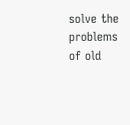solve the problems of old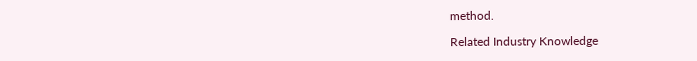method.

Related Industry Knowledge